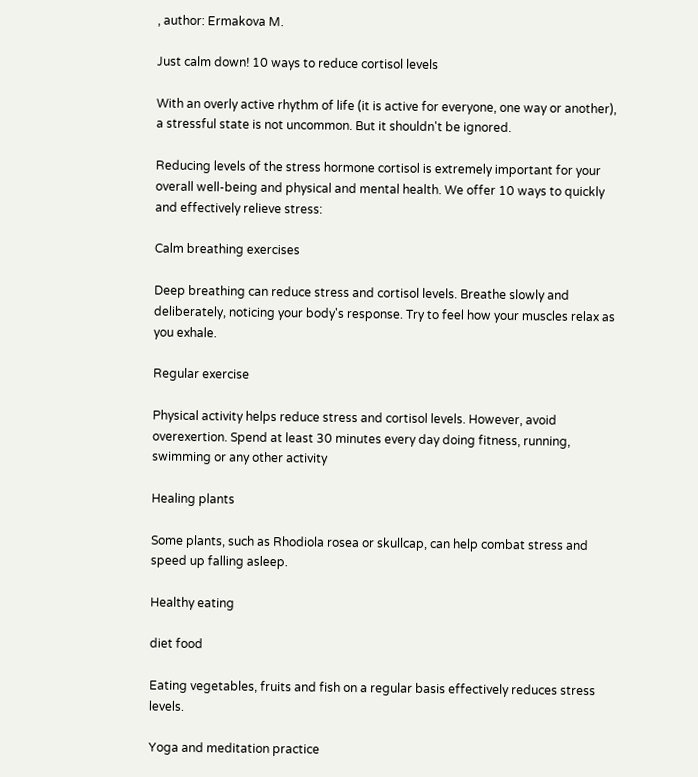, author: Ermakova M.

Just calm down! 10 ways to reduce cortisol levels

With an overly active rhythm of life (it is active for everyone, one way or another), a stressful state is not uncommon. But it shouldn't be ignored.

Reducing levels of the stress hormone cortisol is extremely important for your overall well-being and physical and mental health. We offer 10 ways to quickly and effectively relieve stress:

Calm breathing exercises

Deep breathing can reduce stress and cortisol levels. Breathe slowly and deliberately, noticing your body's response. Try to feel how your muscles relax as you exhale.

Regular exercise

Physical activity helps reduce stress and cortisol levels. However, avoid overexertion. Spend at least 30 minutes every day doing fitness, running, swimming or any other activity

Healing plants

Some plants, such as Rhodiola rosea or skullcap, can help combat stress and speed up falling asleep.

Healthy eating

diet food

Eating vegetables, fruits and fish on a regular basis effectively reduces stress levels.

Yoga and meditation practice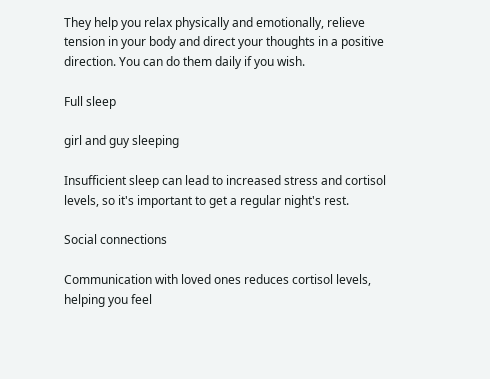They help you relax physically and emotionally, relieve tension in your body and direct your thoughts in a positive direction. You can do them daily if you wish.

Full sleep

girl and guy sleeping

Insufficient sleep can lead to increased stress and cortisol levels, so it's important to get a regular night's rest.

Social connections

Communication with loved ones reduces cortisol levels, helping you feel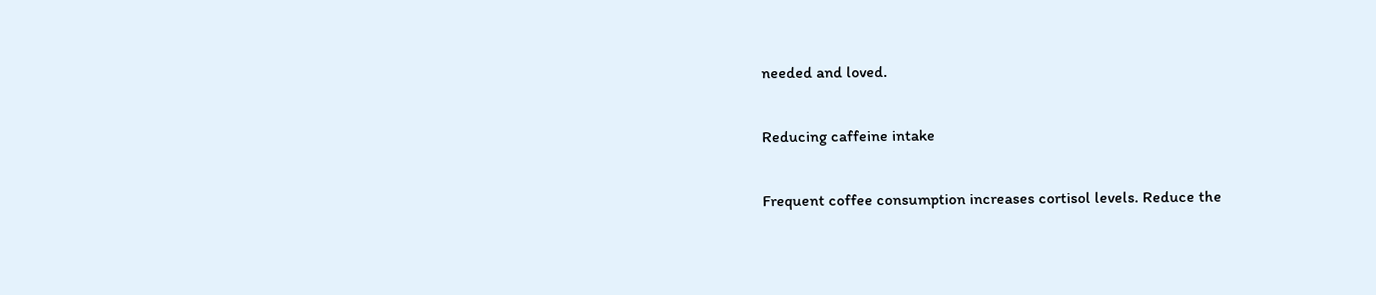needed and loved.

Reducing caffeine intake

Frequent coffee consumption increases cortisol levels. Reduce the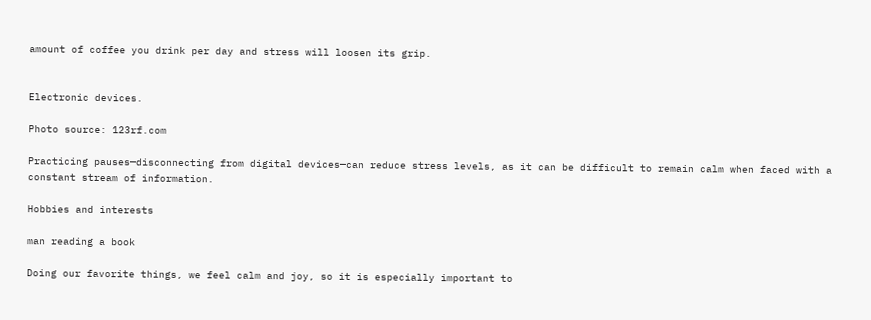amount of coffee you drink per day and stress will loosen its grip.


Electronic devices.

Photo source: 123rf.com

Practicing pauses—disconnecting from digital devices—can reduce stress levels, as it can be difficult to remain calm when faced with a constant stream of information.

Hobbies and interests

man reading a book

Doing our favorite things, we feel calm and joy, so it is especially important to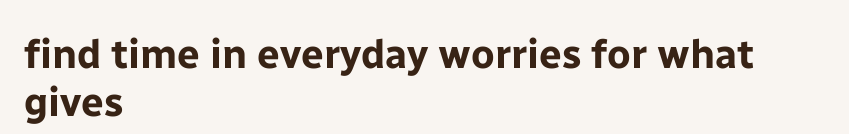find time in everyday worries for what gives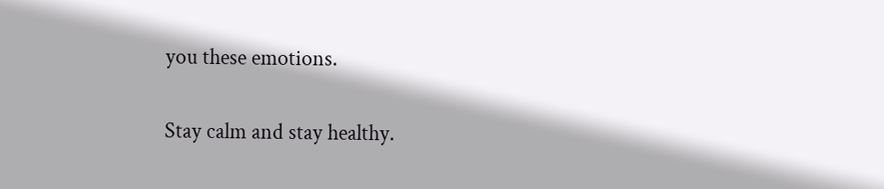you these emotions.

Stay calm and stay healthy.